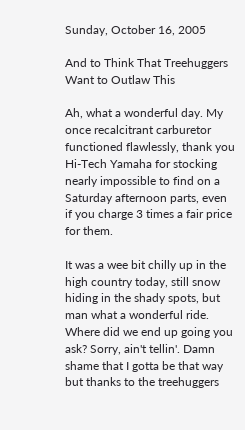Sunday, October 16, 2005

And to Think That Treehuggers Want to Outlaw This

Ah, what a wonderful day. My once recalcitrant carburetor functioned flawlessly, thank you Hi-Tech Yamaha for stocking nearly impossible to find on a Saturday afternoon parts, even if you charge 3 times a fair price for them.

It was a wee bit chilly up in the high country today, still snow hiding in the shady spots, but man what a wonderful ride. Where did we end up going you ask? Sorry, ain't tellin'. Damn shame that I gotta be that way but thanks to the treehuggers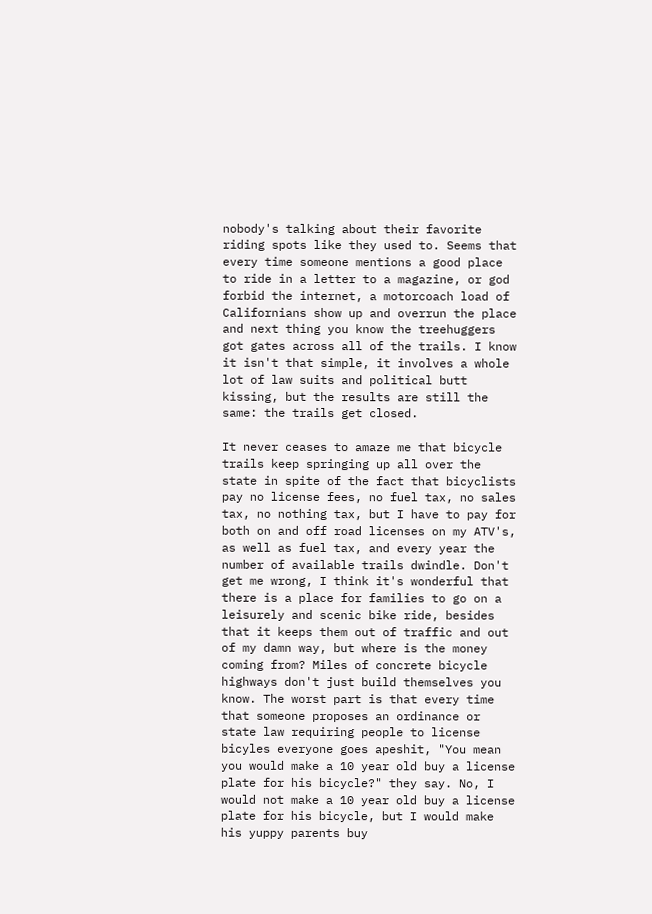nobody's talking about their favorite riding spots like they used to. Seems that every time someone mentions a good place to ride in a letter to a magazine, or god forbid the internet, a motorcoach load of Californians show up and overrun the place and next thing you know the treehuggers got gates across all of the trails. I know it isn't that simple, it involves a whole lot of law suits and political butt kissing, but the results are still the same: the trails get closed.

It never ceases to amaze me that bicycle trails keep springing up all over the state in spite of the fact that bicyclists pay no license fees, no fuel tax, no sales tax, no nothing tax, but I have to pay for both on and off road licenses on my ATV's, as well as fuel tax, and every year the number of available trails dwindle. Don't get me wrong, I think it's wonderful that there is a place for families to go on a leisurely and scenic bike ride, besides that it keeps them out of traffic and out of my damn way, but where is the money coming from? Miles of concrete bicycle highways don't just build themselves you know. The worst part is that every time that someone proposes an ordinance or state law requiring people to license bicyles everyone goes apeshit, "You mean you would make a 10 year old buy a license plate for his bicycle?" they say. No, I would not make a 10 year old buy a license plate for his bicycle, but I would make his yuppy parents buy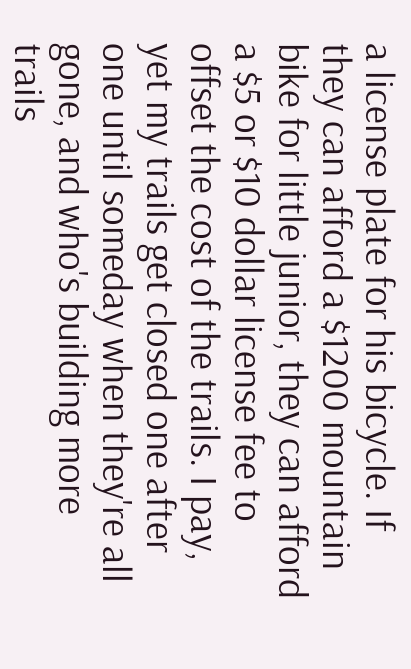a license plate for his bicycle. If they can afford a $1200 mountain bike for little junior, they can afford a $5 or $10 dollar license fee to offset the cost of the trails. I pay, yet my trails get closed one after one until someday when they're all gone, and who's building more trails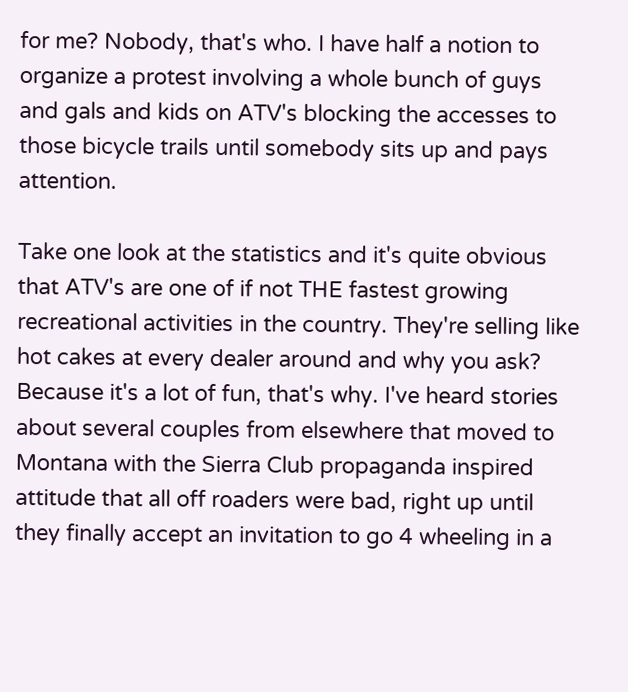for me? Nobody, that's who. I have half a notion to organize a protest involving a whole bunch of guys and gals and kids on ATV's blocking the accesses to those bicycle trails until somebody sits up and pays attention.

Take one look at the statistics and it's quite obvious that ATV's are one of if not THE fastest growing recreational activities in the country. They're selling like hot cakes at every dealer around and why you ask? Because it's a lot of fun, that's why. I've heard stories about several couples from elsewhere that moved to Montana with the Sierra Club propaganda inspired attitude that all off roaders were bad, right up until they finally accept an invitation to go 4 wheeling in a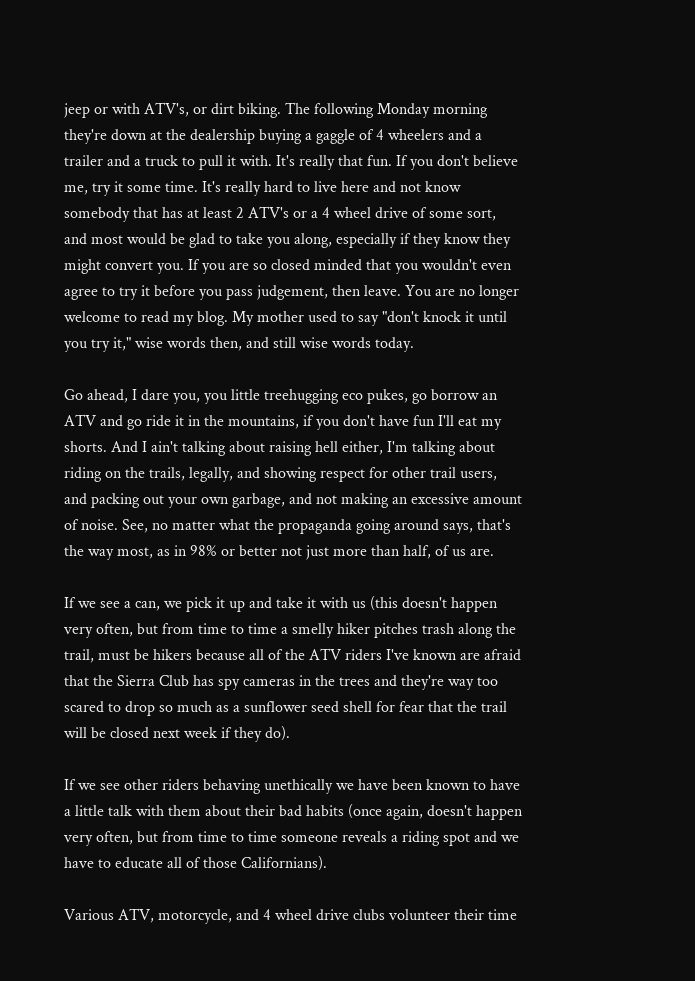jeep or with ATV's, or dirt biking. The following Monday morning they're down at the dealership buying a gaggle of 4 wheelers and a trailer and a truck to pull it with. It's really that fun. If you don't believe me, try it some time. It's really hard to live here and not know somebody that has at least 2 ATV's or a 4 wheel drive of some sort, and most would be glad to take you along, especially if they know they might convert you. If you are so closed minded that you wouldn't even agree to try it before you pass judgement, then leave. You are no longer welcome to read my blog. My mother used to say "don't knock it until you try it," wise words then, and still wise words today.

Go ahead, I dare you, you little treehugging eco pukes, go borrow an ATV and go ride it in the mountains, if you don't have fun I'll eat my shorts. And I ain't talking about raising hell either, I'm talking about riding on the trails, legally, and showing respect for other trail users, and packing out your own garbage, and not making an excessive amount of noise. See, no matter what the propaganda going around says, that's the way most, as in 98% or better not just more than half, of us are.

If we see a can, we pick it up and take it with us (this doesn't happen very often, but from time to time a smelly hiker pitches trash along the trail, must be hikers because all of the ATV riders I've known are afraid that the Sierra Club has spy cameras in the trees and they're way too scared to drop so much as a sunflower seed shell for fear that the trail will be closed next week if they do).

If we see other riders behaving unethically we have been known to have a little talk with them about their bad habits (once again, doesn't happen very often, but from time to time someone reveals a riding spot and we have to educate all of those Californians).

Various ATV, motorcycle, and 4 wheel drive clubs volunteer their time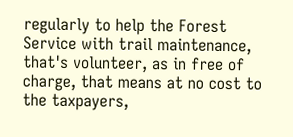regularly to help the Forest Service with trail maintenance, that's volunteer, as in free of charge, that means at no cost to the taxpayers,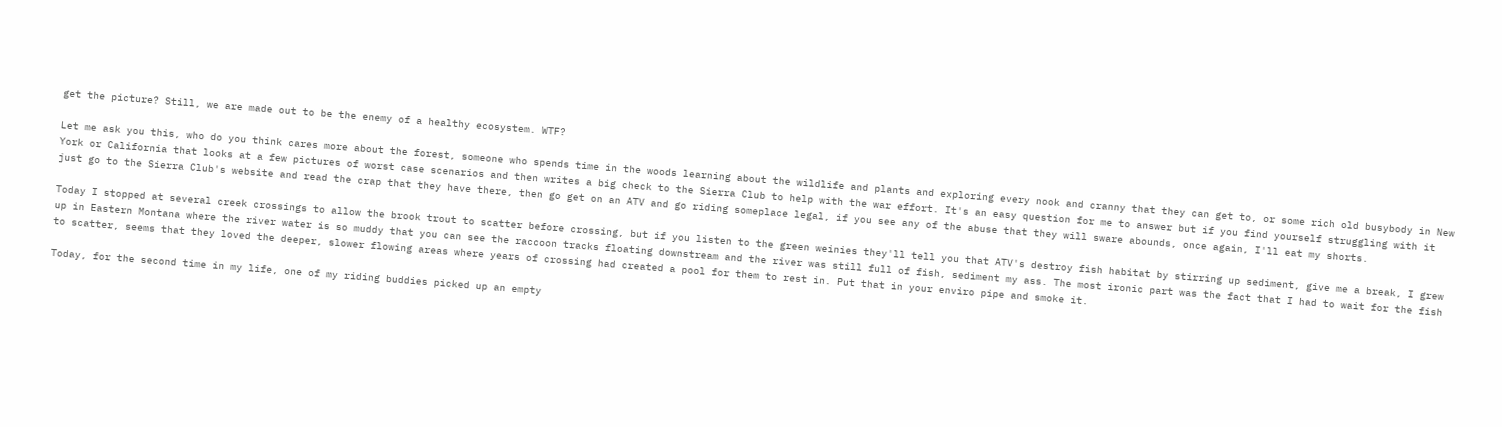get the picture? Still, we are made out to be the enemy of a healthy ecosystem. WTF?

Let me ask you this, who do you think cares more about the forest, someone who spends time in the woods learning about the wildlife and plants and exploring every nook and cranny that they can get to, or some rich old busybody in New York or California that looks at a few pictures of worst case scenarios and then writes a big check to the Sierra Club to help with the war effort. It's an easy question for me to answer but if you find yourself struggling with it just go to the Sierra Club's website and read the crap that they have there, then go get on an ATV and go riding someplace legal, if you see any of the abuse that they will sware abounds, once again, I'll eat my shorts.

Today I stopped at several creek crossings to allow the brook trout to scatter before crossing, but if you listen to the green weinies they'll tell you that ATV's destroy fish habitat by stirring up sediment, give me a break, I grew up in Eastern Montana where the river water is so muddy that you can see the raccoon tracks floating downstream and the river was still full of fish, sediment my ass. The most ironic part was the fact that I had to wait for the fish to scatter, seems that they loved the deeper, slower flowing areas where years of crossing had created a pool for them to rest in. Put that in your enviro pipe and smoke it.

Today, for the second time in my life, one of my riding buddies picked up an empty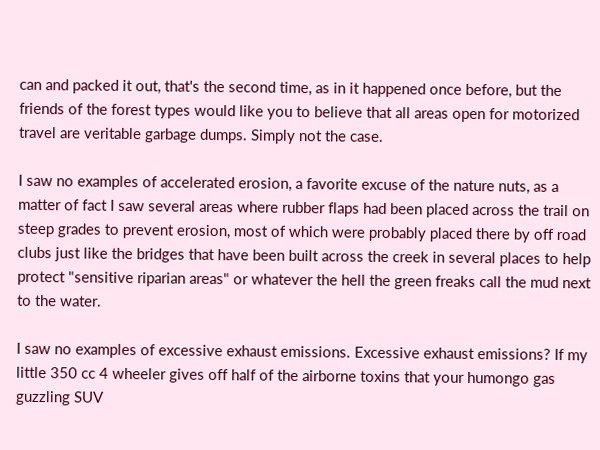can and packed it out, that's the second time, as in it happened once before, but the friends of the forest types would like you to believe that all areas open for motorized travel are veritable garbage dumps. Simply not the case.

I saw no examples of accelerated erosion, a favorite excuse of the nature nuts, as a matter of fact I saw several areas where rubber flaps had been placed across the trail on steep grades to prevent erosion, most of which were probably placed there by off road clubs just like the bridges that have been built across the creek in several places to help protect "sensitive riparian areas" or whatever the hell the green freaks call the mud next to the water.

I saw no examples of excessive exhaust emissions. Excessive exhaust emissions? If my little 350 cc 4 wheeler gives off half of the airborne toxins that your humongo gas guzzling SUV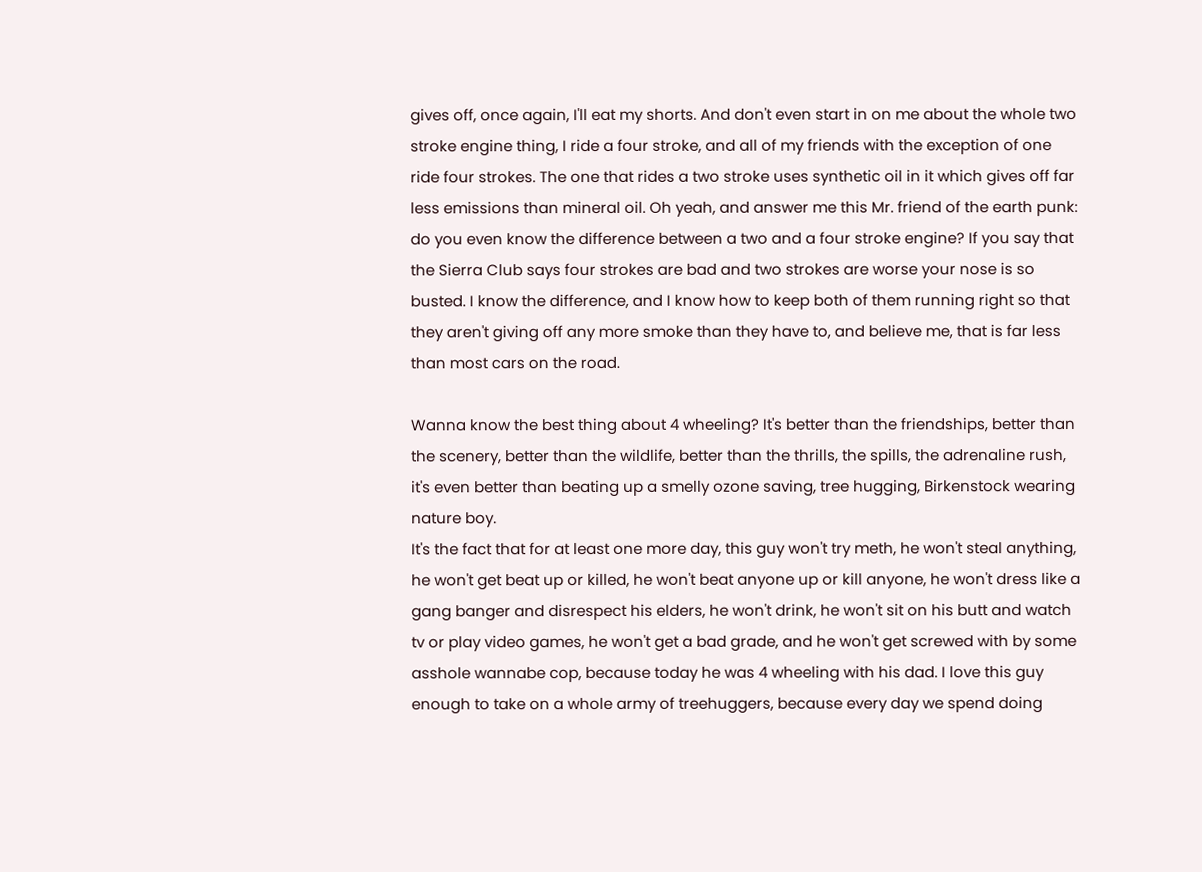gives off, once again, I'll eat my shorts. And don't even start in on me about the whole two stroke engine thing, I ride a four stroke, and all of my friends with the exception of one ride four strokes. The one that rides a two stroke uses synthetic oil in it which gives off far less emissions than mineral oil. Oh yeah, and answer me this Mr. friend of the earth punk: do you even know the difference between a two and a four stroke engine? If you say that the Sierra Club says four strokes are bad and two strokes are worse your nose is so busted. I know the difference, and I know how to keep both of them running right so that they aren't giving off any more smoke than they have to, and believe me, that is far less than most cars on the road.

Wanna know the best thing about 4 wheeling? It's better than the friendships, better than the scenery, better than the wildlife, better than the thrills, the spills, the adrenaline rush, it's even better than beating up a smelly ozone saving, tree hugging, Birkenstock wearing nature boy.
It's the fact that for at least one more day, this guy won't try meth, he won't steal anything, he won't get beat up or killed, he won't beat anyone up or kill anyone, he won't dress like a gang banger and disrespect his elders, he won't drink, he won't sit on his butt and watch tv or play video games, he won't get a bad grade, and he won't get screwed with by some asshole wannabe cop, because today he was 4 wheeling with his dad. I love this guy enough to take on a whole army of treehuggers, because every day we spend doing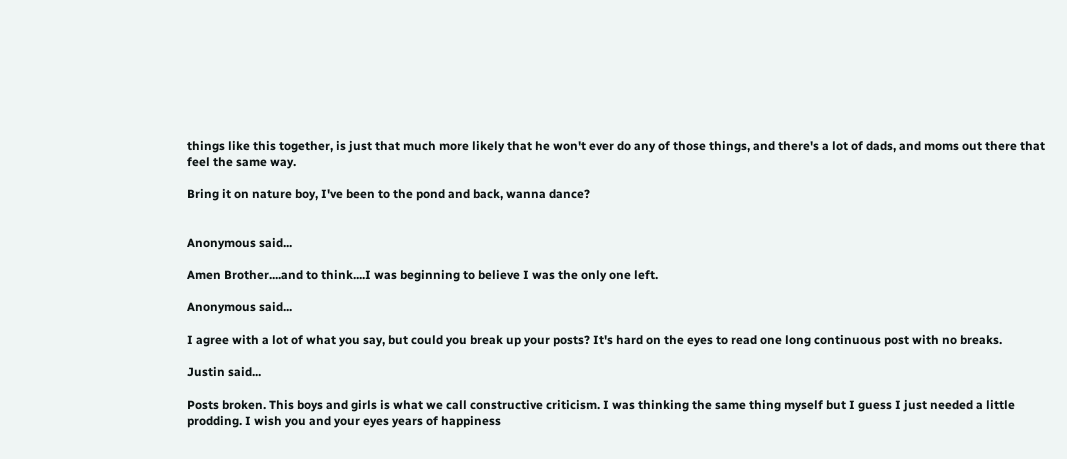things like this together, is just that much more likely that he won't ever do any of those things, and there's a lot of dads, and moms out there that feel the same way.

Bring it on nature boy, I've been to the pond and back, wanna dance?


Anonymous said...

Amen Brother....and to think....I was beginning to believe I was the only one left.

Anonymous said...

I agree with a lot of what you say, but could you break up your posts? It's hard on the eyes to read one long continuous post with no breaks.

Justin said...

Posts broken. This boys and girls is what we call constructive criticism. I was thinking the same thing myself but I guess I just needed a little prodding. I wish you and your eyes years of happiness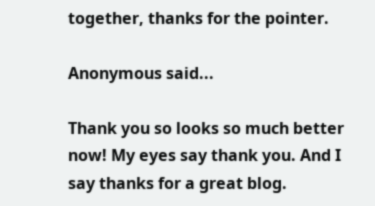together, thanks for the pointer.

Anonymous said...

Thank you so looks so much better now! My eyes say thank you. And I say thanks for a great blog.